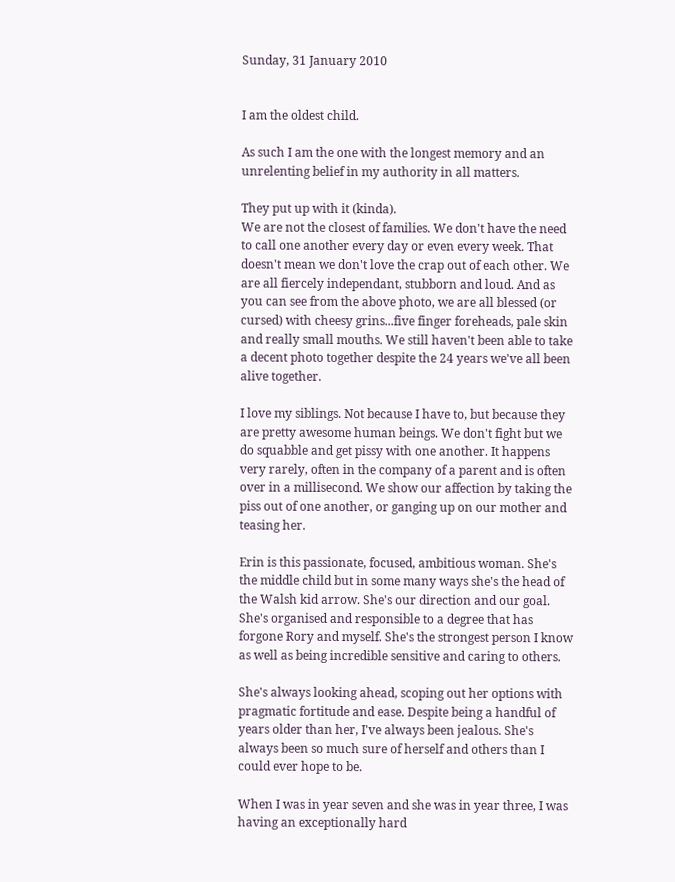Sunday, 31 January 2010


I am the oldest child.

As such I am the one with the longest memory and an unrelenting belief in my authority in all matters.

They put up with it (kinda).
We are not the closest of families. We don't have the need to call one another every day or even every week. That doesn't mean we don't love the crap out of each other. We are all fiercely independant, stubborn and loud. And as you can see from the above photo, we are all blessed (or cursed) with cheesy grins...five finger foreheads, pale skin and really small mouths. We still haven't been able to take a decent photo together despite the 24 years we've all been alive together.

I love my siblings. Not because I have to, but because they are pretty awesome human beings. We don't fight but we do squabble and get pissy with one another. It happens very rarely, often in the company of a parent and is often over in a millisecond. We show our affection by taking the piss out of one another, or ganging up on our mother and teasing her.

Erin is this passionate, focused, ambitious woman. She's the middle child but in some many ways she's the head of the Walsh kid arrow. She's our direction and our goal. She's organised and responsible to a degree that has forgone Rory and myself. She's the strongest person I know as well as being incredible sensitive and caring to others.

She's always looking ahead, scoping out her options with pragmatic fortitude and ease. Despite being a handful of years older than her, I've always been jealous. She's always been so much sure of herself and others than I could ever hope to be.

When I was in year seven and she was in year three, I was having an exceptionally hard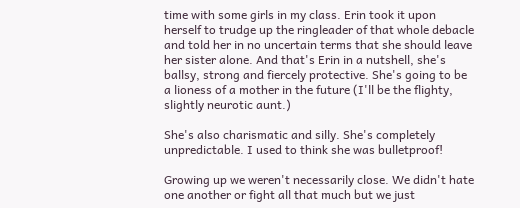time with some girls in my class. Erin took it upon herself to trudge up the ringleader of that whole debacle and told her in no uncertain terms that she should leave her sister alone. And that's Erin in a nutshell, she's ballsy, strong and fiercely protective. She's going to be a lioness of a mother in the future (I'll be the flighty, slightly neurotic aunt.)

She's also charismatic and silly. She's completely unpredictable. I used to think she was bulletproof!

Growing up we weren't necessarily close. We didn't hate one another or fight all that much but we just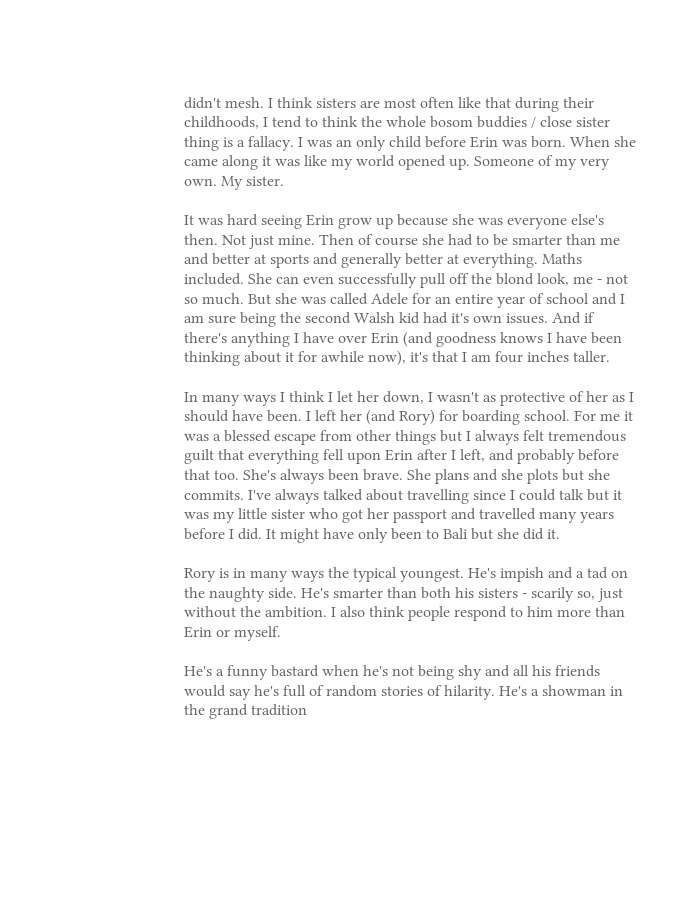didn't mesh. I think sisters are most often like that during their childhoods, I tend to think the whole bosom buddies / close sister thing is a fallacy. I was an only child before Erin was born. When she came along it was like my world opened up. Someone of my very own. My sister.

It was hard seeing Erin grow up because she was everyone else's then. Not just mine. Then of course she had to be smarter than me and better at sports and generally better at everything. Maths included. She can even successfully pull off the blond look, me - not so much. But she was called Adele for an entire year of school and I am sure being the second Walsh kid had it's own issues. And if there's anything I have over Erin (and goodness knows I have been thinking about it for awhile now), it's that I am four inches taller.

In many ways I think I let her down, I wasn't as protective of her as I should have been. I left her (and Rory) for boarding school. For me it was a blessed escape from other things but I always felt tremendous guilt that everything fell upon Erin after I left, and probably before that too. She's always been brave. She plans and she plots but she commits. I've always talked about travelling since I could talk but it was my little sister who got her passport and travelled many years before I did. It might have only been to Bali but she did it.

Rory is in many ways the typical youngest. He's impish and a tad on the naughty side. He's smarter than both his sisters - scarily so, just without the ambition. I also think people respond to him more than Erin or myself.

He's a funny bastard when he's not being shy and all his friends would say he's full of random stories of hilarity. He's a showman in the grand tradition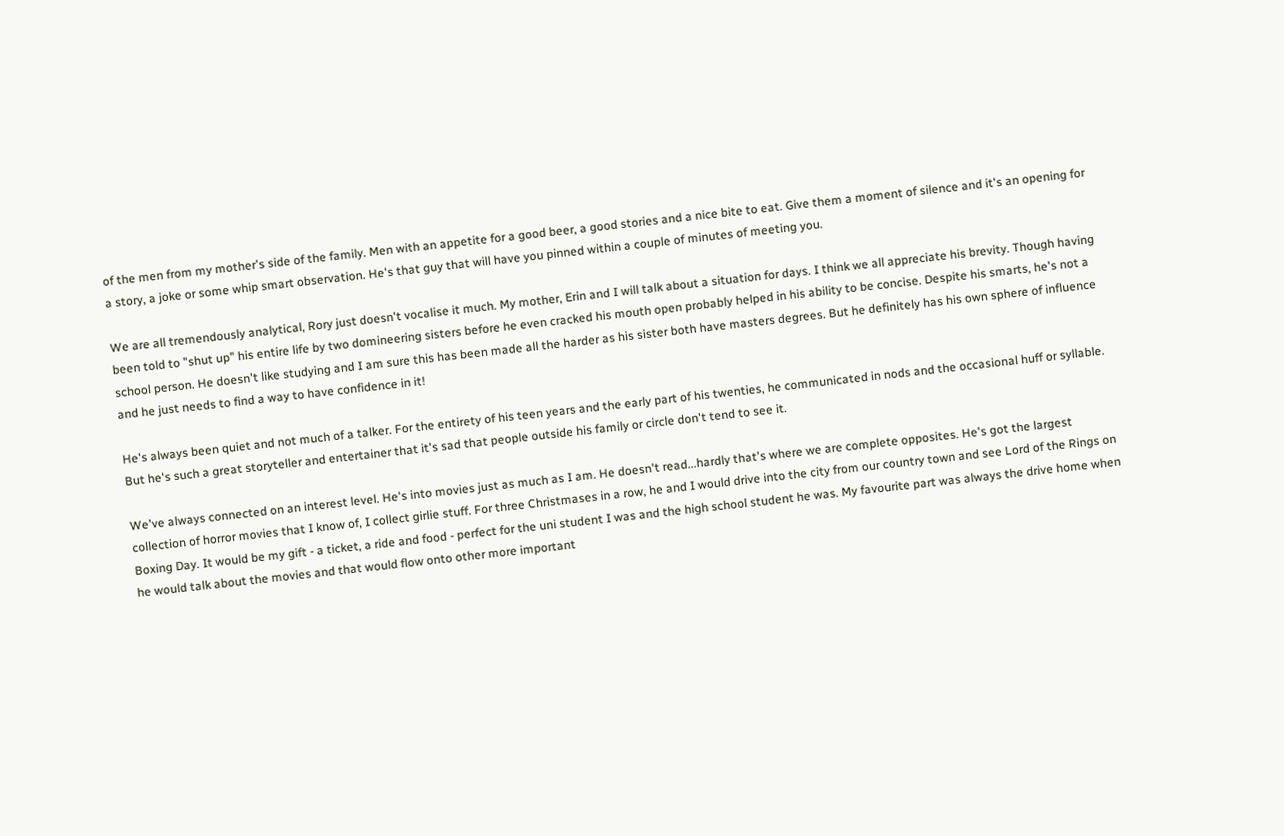of the men from my mother's side of the family. Men with an appetite for a good beer, a good stories and a nice bite to eat. Give them a moment of silence and it's an opening for a story, a joke or some whip smart observation. He's that guy that will have you pinned within a couple of minutes of meeting you.

We are all tremendously analytical, Rory just doesn't vocalise it much. My mother, Erin and I will talk about a situation for days. I think we all appreciate his brevity. Though having been told to "shut up" his entire life by two domineering sisters before he even cracked his mouth open probably helped in his ability to be concise. Despite his smarts, he's not a school person. He doesn't like studying and I am sure this has been made all the harder as his sister both have masters degrees. But he definitely has his own sphere of influence and he just needs to find a way to have confidence in it!

He's always been quiet and not much of a talker. For the entirety of his teen years and the early part of his twenties, he communicated in nods and the occasional huff or syllable. But he's such a great storyteller and entertainer that it's sad that people outside his family or circle don't tend to see it.

We've always connected on an interest level. He's into movies just as much as I am. He doesn't read...hardly that's where we are complete opposites. He's got the largest collection of horror movies that I know of, I collect girlie stuff. For three Christmases in a row, he and I would drive into the city from our country town and see Lord of the Rings on Boxing Day. It would be my gift - a ticket, a ride and food - perfect for the uni student I was and the high school student he was. My favourite part was always the drive home when he would talk about the movies and that would flow onto other more important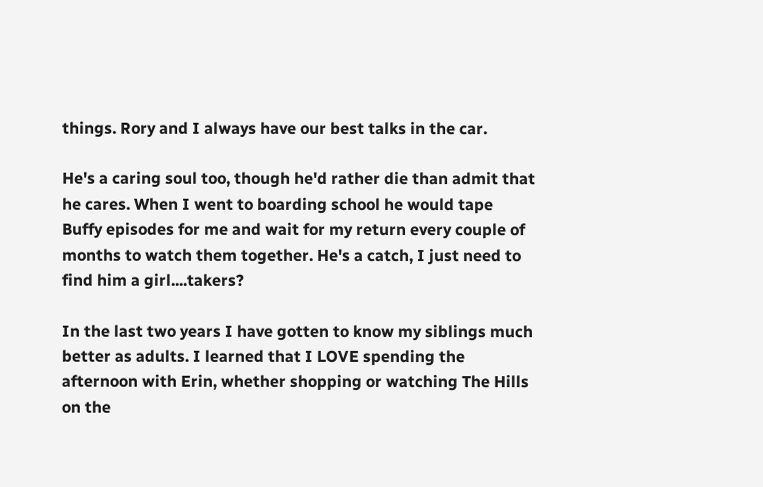things. Rory and I always have our best talks in the car.

He's a caring soul too, though he'd rather die than admit that he cares. When I went to boarding school he would tape Buffy episodes for me and wait for my return every couple of months to watch them together. He's a catch, I just need to find him a girl....takers?

In the last two years I have gotten to know my siblings much better as adults. I learned that I LOVE spending the afternoon with Erin, whether shopping or watching The Hills on the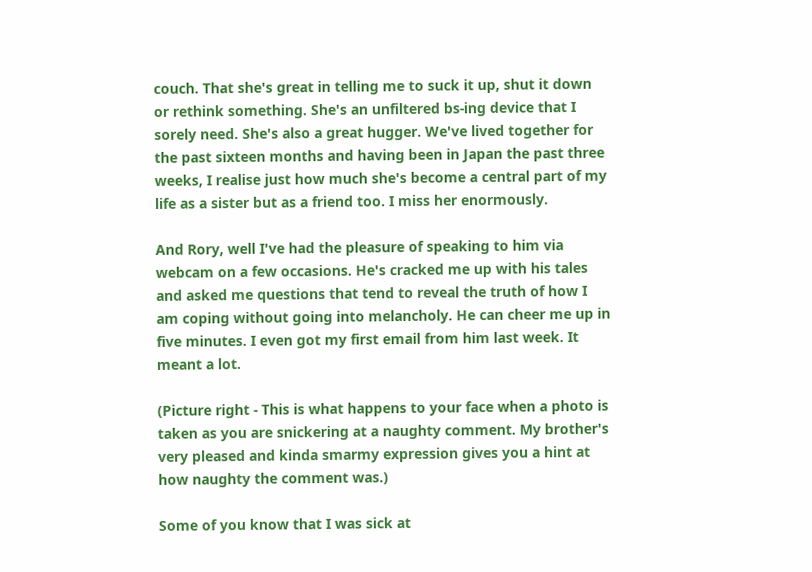couch. That she's great in telling me to suck it up, shut it down or rethink something. She's an unfiltered bs-ing device that I sorely need. She's also a great hugger. We've lived together for the past sixteen months and having been in Japan the past three weeks, I realise just how much she's become a central part of my life as a sister but as a friend too. I miss her enormously.

And Rory, well I've had the pleasure of speaking to him via webcam on a few occasions. He's cracked me up with his tales and asked me questions that tend to reveal the truth of how I am coping without going into melancholy. He can cheer me up in five minutes. I even got my first email from him last week. It meant a lot.

(Picture right - This is what happens to your face when a photo is taken as you are snickering at a naughty comment. My brother's very pleased and kinda smarmy expression gives you a hint at how naughty the comment was.)

Some of you know that I was sick at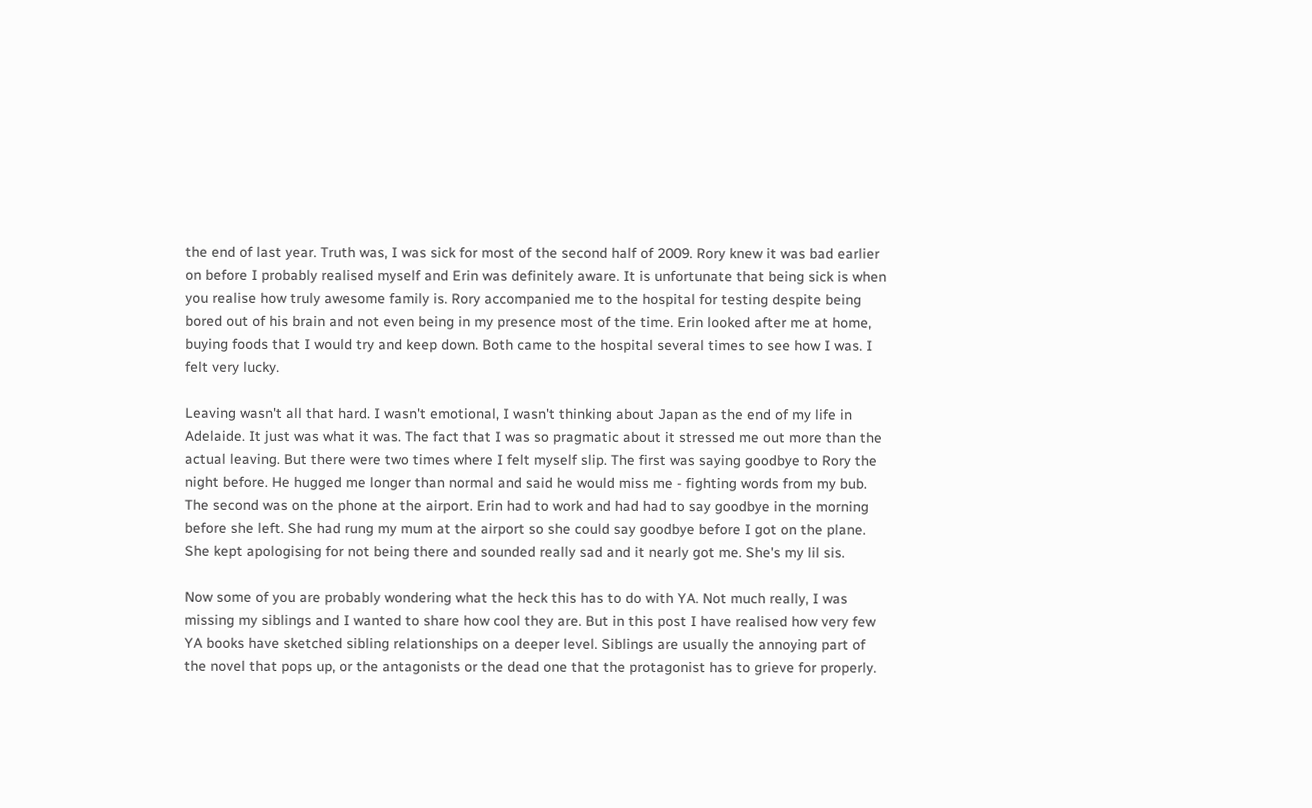the end of last year. Truth was, I was sick for most of the second half of 2009. Rory knew it was bad earlier on before I probably realised myself and Erin was definitely aware. It is unfortunate that being sick is when you realise how truly awesome family is. Rory accompanied me to the hospital for testing despite being bored out of his brain and not even being in my presence most of the time. Erin looked after me at home, buying foods that I would try and keep down. Both came to the hospital several times to see how I was. I felt very lucky.

Leaving wasn't all that hard. I wasn't emotional, I wasn't thinking about Japan as the end of my life in Adelaide. It just was what it was. The fact that I was so pragmatic about it stressed me out more than the actual leaving. But there were two times where I felt myself slip. The first was saying goodbye to Rory the night before. He hugged me longer than normal and said he would miss me - fighting words from my bub. The second was on the phone at the airport. Erin had to work and had had to say goodbye in the morning before she left. She had rung my mum at the airport so she could say goodbye before I got on the plane. She kept apologising for not being there and sounded really sad and it nearly got me. She's my lil sis.

Now some of you are probably wondering what the heck this has to do with YA. Not much really, I was missing my siblings and I wanted to share how cool they are. But in this post I have realised how very few YA books have sketched sibling relationships on a deeper level. Siblings are usually the annoying part of the novel that pops up, or the antagonists or the dead one that the protagonist has to grieve for properly.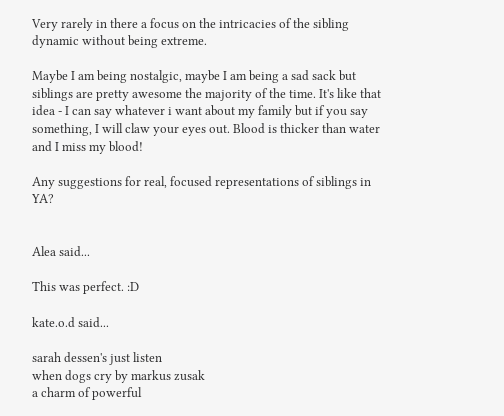Very rarely in there a focus on the intricacies of the sibling dynamic without being extreme.

Maybe I am being nostalgic, maybe I am being a sad sack but siblings are pretty awesome the majority of the time. It's like that idea - I can say whatever i want about my family but if you say something, I will claw your eyes out. Blood is thicker than water and I miss my blood!

Any suggestions for real, focused representations of siblings in YA?


Alea said...

This was perfect. :D

kate.o.d said...

sarah dessen's just listen
when dogs cry by markus zusak
a charm of powerful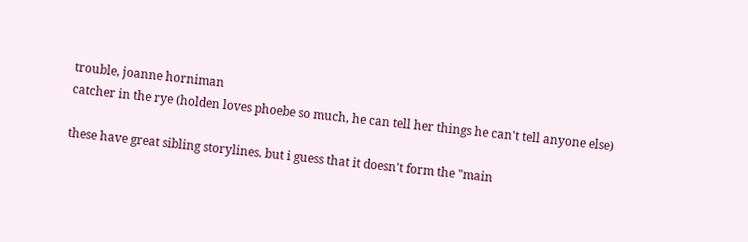trouble, joanne horniman
catcher in the rye (holden loves phoebe so much, he can tell her things he can't tell anyone else)

these have great sibling storylines. but i guess that it doesn't form the "main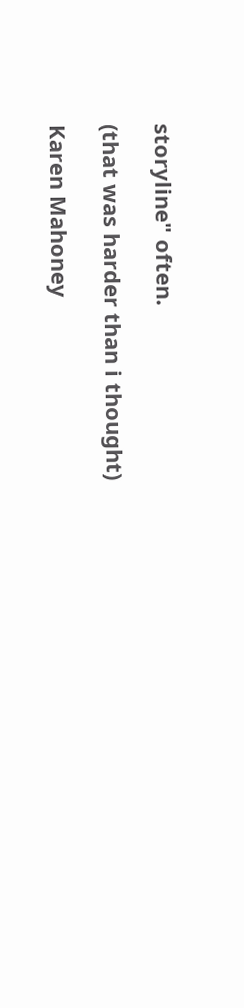storyline" often.

(that was harder than i thought)

Karen Mahoney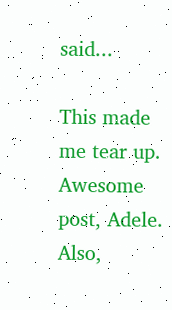said...

This made me tear up. Awesome post, Adele. Also,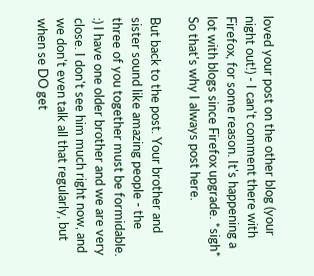loved your post on the other blog (your night out!) - I can't comment there with Firefox, for some reason. It's happening a lot with blogs since Firefox upgrade. *sigh* So that's why I always post here.

But back to the post. Your brother and sister sound like amazing people - the three of you together must be formidable. :) I have one older brother and we are very close. I don't see him much right now, and we don't even talk all that regularly, but when se DO get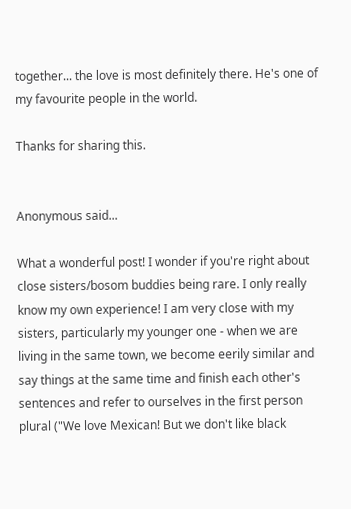together... the love is most definitely there. He's one of my favourite people in the world.

Thanks for sharing this.


Anonymous said...

What a wonderful post! I wonder if you're right about close sisters/bosom buddies being rare. I only really know my own experience! I am very close with my sisters, particularly my younger one - when we are living in the same town, we become eerily similar and say things at the same time and finish each other's sentences and refer to ourselves in the first person plural ("We love Mexican! But we don't like black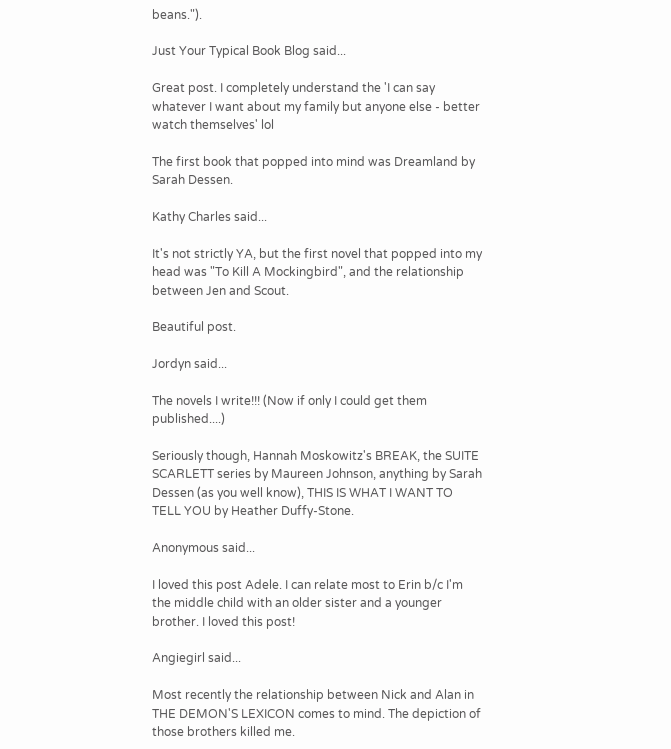beans.").

Just Your Typical Book Blog said...

Great post. I completely understand the 'I can say whatever I want about my family but anyone else - better watch themselves' lol

The first book that popped into mind was Dreamland by Sarah Dessen.

Kathy Charles said...

It's not strictly YA, but the first novel that popped into my head was "To Kill A Mockingbird", and the relationship between Jen and Scout.

Beautiful post.

Jordyn said...

The novels I write!!! (Now if only I could get them published....)

Seriously though, Hannah Moskowitz's BREAK, the SUITE SCARLETT series by Maureen Johnson, anything by Sarah Dessen (as you well know), THIS IS WHAT I WANT TO TELL YOU by Heather Duffy-Stone.

Anonymous said...

I loved this post Adele. I can relate most to Erin b/c I'm the middle child with an older sister and a younger brother. I loved this post!

Angiegirl said...

Most recently the relationship between Nick and Alan in THE DEMON'S LEXICON comes to mind. The depiction of those brothers killed me.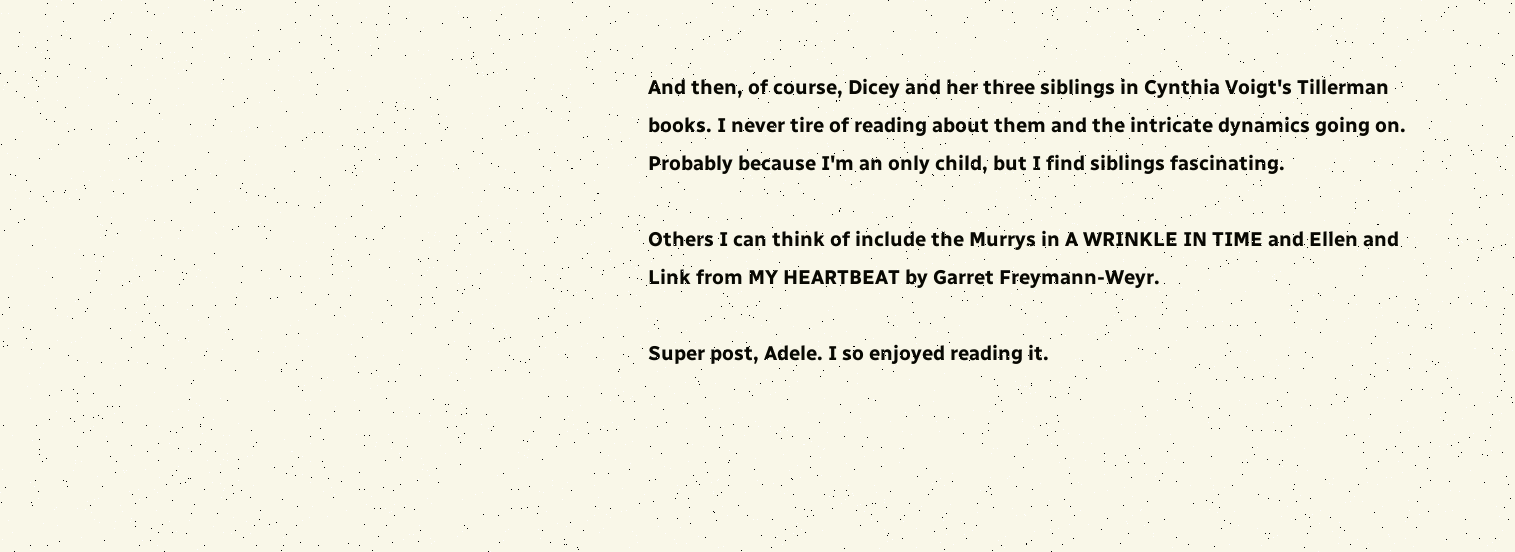And then, of course, Dicey and her three siblings in Cynthia Voigt's Tillerman books. I never tire of reading about them and the intricate dynamics going on. Probably because I'm an only child, but I find siblings fascinating.

Others I can think of include the Murrys in A WRINKLE IN TIME and Ellen and Link from MY HEARTBEAT by Garret Freymann-Weyr.

Super post, Adele. I so enjoyed reading it.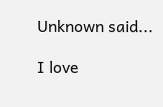Unknown said...

I love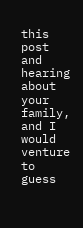this post and hearing about your family, and I would venture to guess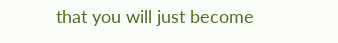that you will just become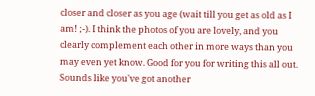closer and closer as you age (wait till you get as old as I am! ;-). I think the photos of you are lovely, and you clearly complement each other in more ways than you may even yet know. Good for you for writing this all out. Sounds like you've got another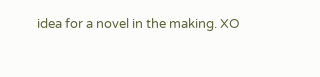idea for a novel in the making. XO